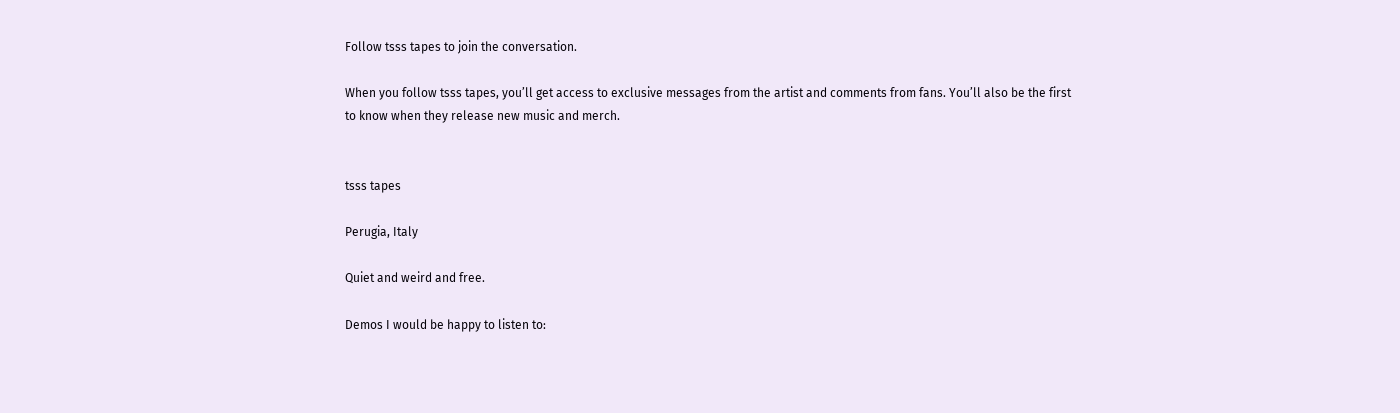Follow tsss tapes to join the conversation.

When you follow tsss tapes, you’ll get access to exclusive messages from the artist and comments from fans. You’ll also be the first to know when they release new music and merch.


tsss tapes

Perugia, Italy

Quiet and weird and free.

Demos I would be happy to listen to: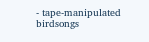- tape-manipulated birdsongs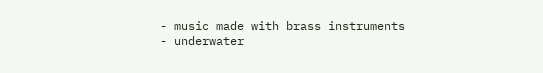- music made with brass instruments
- underwater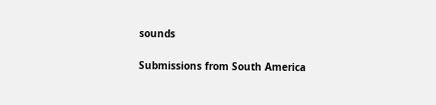sounds

Submissions from South America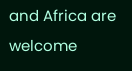and Africa are welcome